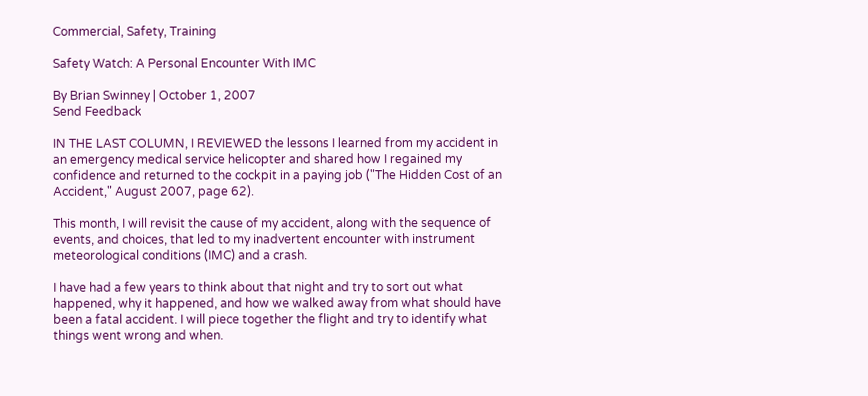Commercial, Safety, Training

Safety Watch: A Personal Encounter With IMC

By Brian Swinney | October 1, 2007
Send Feedback

IN THE LAST COLUMN, I REVIEWED the lessons I learned from my accident in an emergency medical service helicopter and shared how I regained my confidence and returned to the cockpit in a paying job ("The Hidden Cost of an Accident," August 2007, page 62).

This month, I will revisit the cause of my accident, along with the sequence of events, and choices, that led to my inadvertent encounter with instrument meteorological conditions (IMC) and a crash.

I have had a few years to think about that night and try to sort out what happened, why it happened, and how we walked away from what should have been a fatal accident. I will piece together the flight and try to identify what things went wrong and when.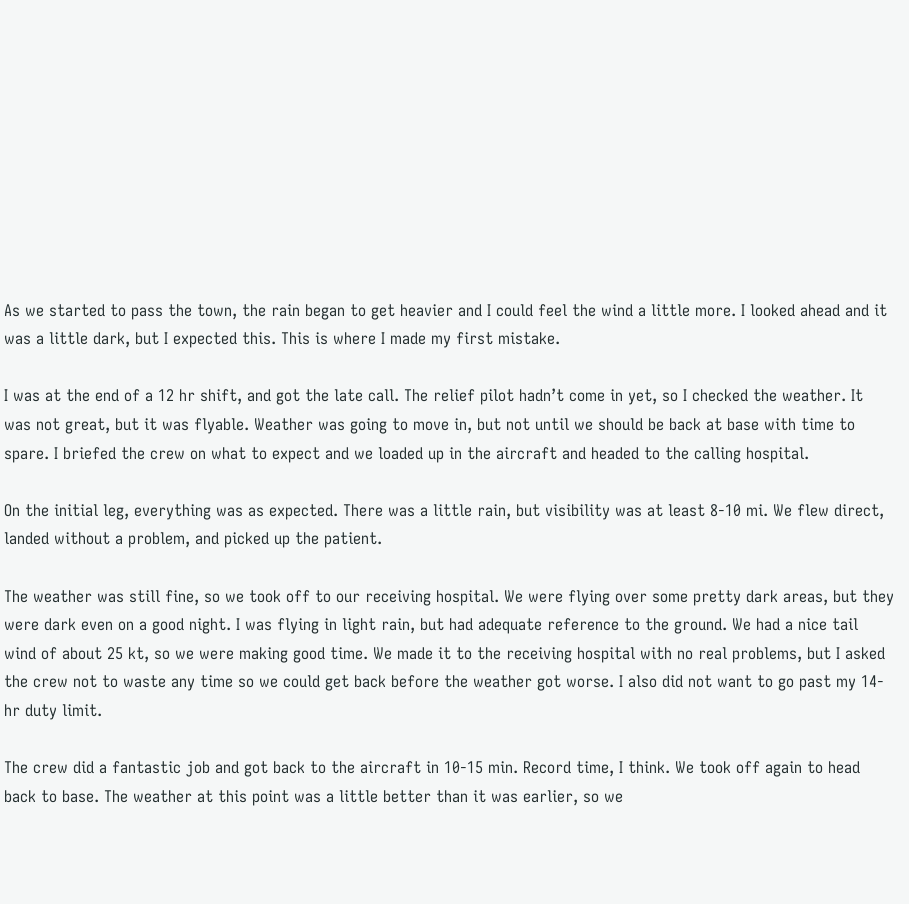As we started to pass the town, the rain began to get heavier and I could feel the wind a little more. I looked ahead and it was a little dark, but I expected this. This is where I made my first mistake.

I was at the end of a 12 hr shift, and got the late call. The relief pilot hadn’t come in yet, so I checked the weather. It was not great, but it was flyable. Weather was going to move in, but not until we should be back at base with time to spare. I briefed the crew on what to expect and we loaded up in the aircraft and headed to the calling hospital.

On the initial leg, everything was as expected. There was a little rain, but visibility was at least 8-10 mi. We flew direct, landed without a problem, and picked up the patient.

The weather was still fine, so we took off to our receiving hospital. We were flying over some pretty dark areas, but they were dark even on a good night. I was flying in light rain, but had adequate reference to the ground. We had a nice tail wind of about 25 kt, so we were making good time. We made it to the receiving hospital with no real problems, but I asked the crew not to waste any time so we could get back before the weather got worse. I also did not want to go past my 14-hr duty limit.

The crew did a fantastic job and got back to the aircraft in 10-15 min. Record time, I think. We took off again to head back to base. The weather at this point was a little better than it was earlier, so we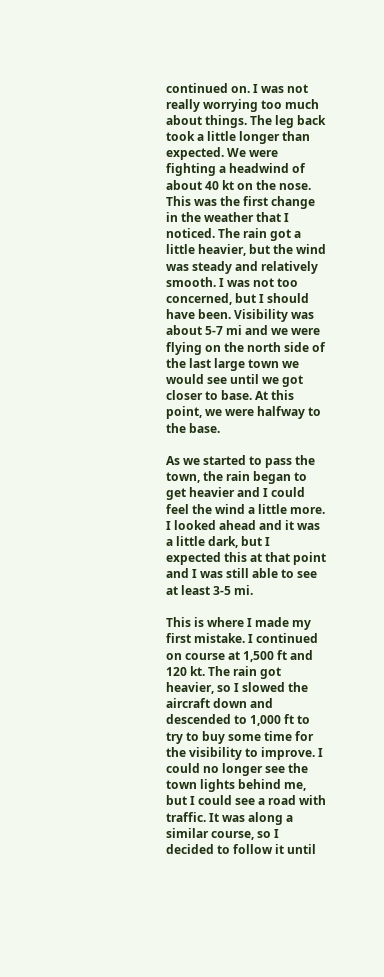continued on. I was not really worrying too much about things. The leg back took a little longer than expected. We were fighting a headwind of about 40 kt on the nose. This was the first change in the weather that I noticed. The rain got a little heavier, but the wind was steady and relatively smooth. I was not too concerned, but I should have been. Visibility was about 5-7 mi and we were flying on the north side of the last large town we would see until we got closer to base. At this point, we were halfway to the base.

As we started to pass the town, the rain began to get heavier and I could feel the wind a little more. I looked ahead and it was a little dark, but I expected this at that point and I was still able to see at least 3-5 mi.

This is where I made my first mistake. I continued on course at 1,500 ft and 120 kt. The rain got heavier, so I slowed the aircraft down and descended to 1,000 ft to try to buy some time for the visibility to improve. I could no longer see the town lights behind me, but I could see a road with traffic. It was along a similar course, so I decided to follow it until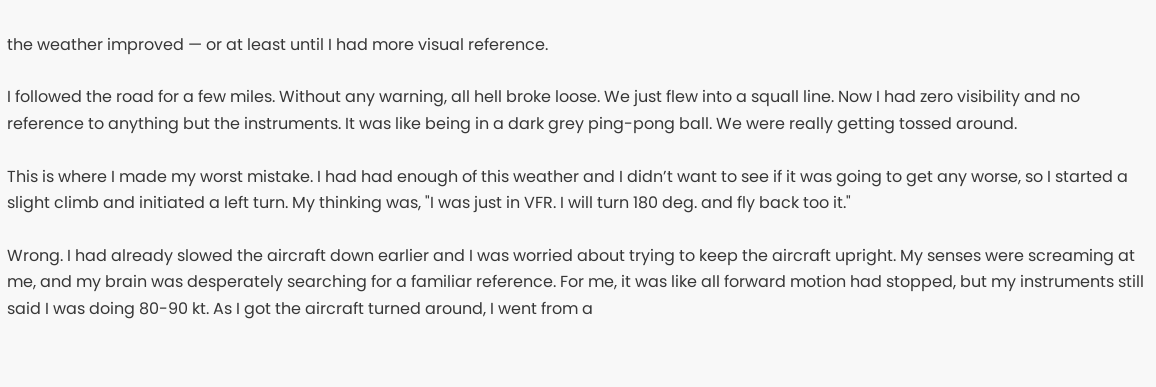the weather improved — or at least until I had more visual reference.

I followed the road for a few miles. Without any warning, all hell broke loose. We just flew into a squall line. Now I had zero visibility and no reference to anything but the instruments. It was like being in a dark grey ping-pong ball. We were really getting tossed around.

This is where I made my worst mistake. I had had enough of this weather and I didn’t want to see if it was going to get any worse, so I started a slight climb and initiated a left turn. My thinking was, "I was just in VFR. I will turn 180 deg. and fly back too it."

Wrong. I had already slowed the aircraft down earlier and I was worried about trying to keep the aircraft upright. My senses were screaming at me, and my brain was desperately searching for a familiar reference. For me, it was like all forward motion had stopped, but my instruments still said I was doing 80-90 kt. As I got the aircraft turned around, I went from a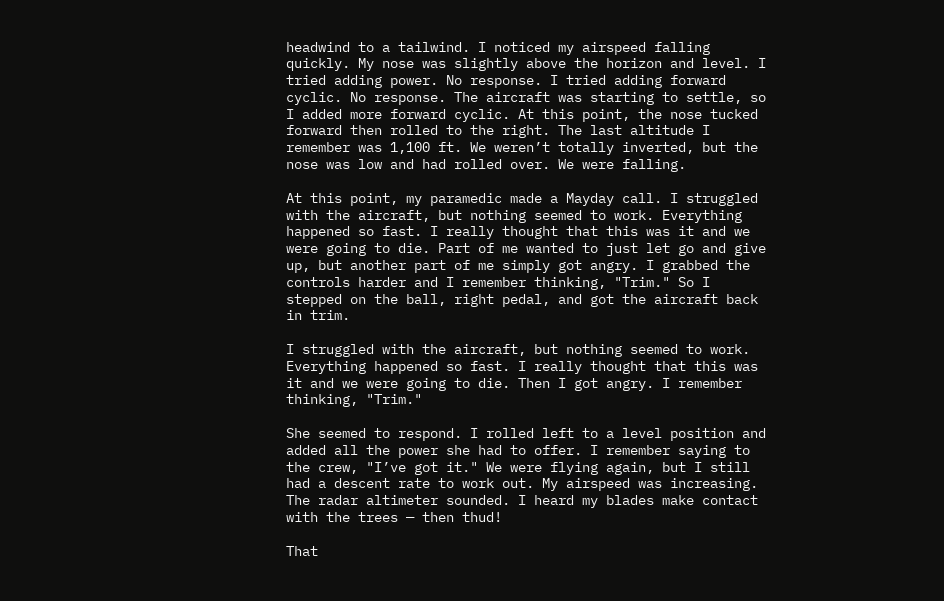headwind to a tailwind. I noticed my airspeed falling quickly. My nose was slightly above the horizon and level. I tried adding power. No response. I tried adding forward cyclic. No response. The aircraft was starting to settle, so I added more forward cyclic. At this point, the nose tucked forward then rolled to the right. The last altitude I remember was 1,100 ft. We weren’t totally inverted, but the nose was low and had rolled over. We were falling.

At this point, my paramedic made a Mayday call. I struggled with the aircraft, but nothing seemed to work. Everything happened so fast. I really thought that this was it and we were going to die. Part of me wanted to just let go and give up, but another part of me simply got angry. I grabbed the controls harder and I remember thinking, "Trim." So I stepped on the ball, right pedal, and got the aircraft back in trim.

I struggled with the aircraft, but nothing seemed to work. Everything happened so fast. I really thought that this was it and we were going to die. Then I got angry. I remember thinking, "Trim."

She seemed to respond. I rolled left to a level position and added all the power she had to offer. I remember saying to the crew, "I’ve got it." We were flying again, but I still had a descent rate to work out. My airspeed was increasing. The radar altimeter sounded. I heard my blades make contact with the trees — then thud!

That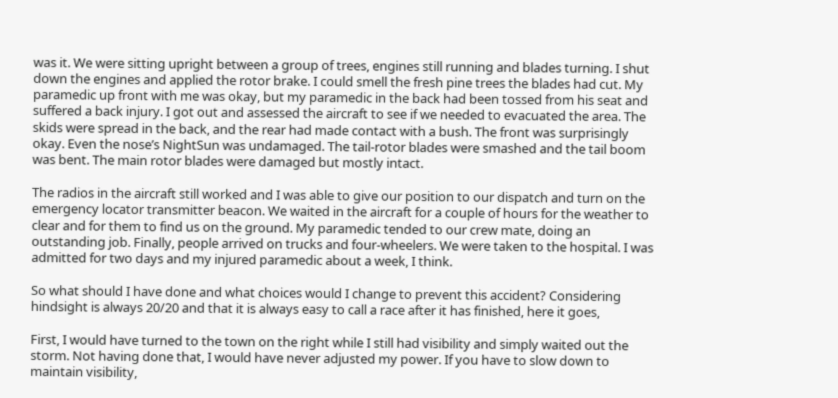was it. We were sitting upright between a group of trees, engines still running and blades turning. I shut down the engines and applied the rotor brake. I could smell the fresh pine trees the blades had cut. My paramedic up front with me was okay, but my paramedic in the back had been tossed from his seat and suffered a back injury. I got out and assessed the aircraft to see if we needed to evacuated the area. The skids were spread in the back, and the rear had made contact with a bush. The front was surprisingly okay. Even the nose’s NightSun was undamaged. The tail-rotor blades were smashed and the tail boom was bent. The main rotor blades were damaged but mostly intact.

The radios in the aircraft still worked and I was able to give our position to our dispatch and turn on the emergency locator transmitter beacon. We waited in the aircraft for a couple of hours for the weather to clear and for them to find us on the ground. My paramedic tended to our crew mate, doing an outstanding job. Finally, people arrived on trucks and four-wheelers. We were taken to the hospital. I was admitted for two days and my injured paramedic about a week, I think.

So what should I have done and what choices would I change to prevent this accident? Considering hindsight is always 20/20 and that it is always easy to call a race after it has finished, here it goes,

First, I would have turned to the town on the right while I still had visibility and simply waited out the storm. Not having done that, I would have never adjusted my power. If you have to slow down to maintain visibility,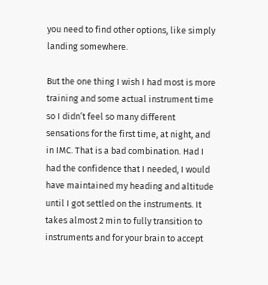you need to find other options, like simply landing somewhere.

But the one thing I wish I had most is more training and some actual instrument time so I didn’t feel so many different sensations for the first time, at night, and in IMC. That is a bad combination. Had I had the confidence that I needed, I would have maintained my heading and altitude until I got settled on the instruments. It takes almost 2 min to fully transition to instruments and for your brain to accept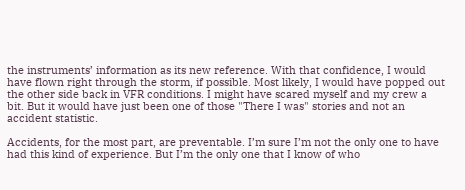the instruments’ information as its new reference. With that confidence, I would have flown right through the storm, if possible. Most likely, I would have popped out the other side back in VFR conditions. I might have scared myself and my crew a bit. But it would have just been one of those "There I was" stories and not an accident statistic.

Accidents, for the most part, are preventable. I’m sure I’m not the only one to have had this kind of experience. But I’m the only one that I know of who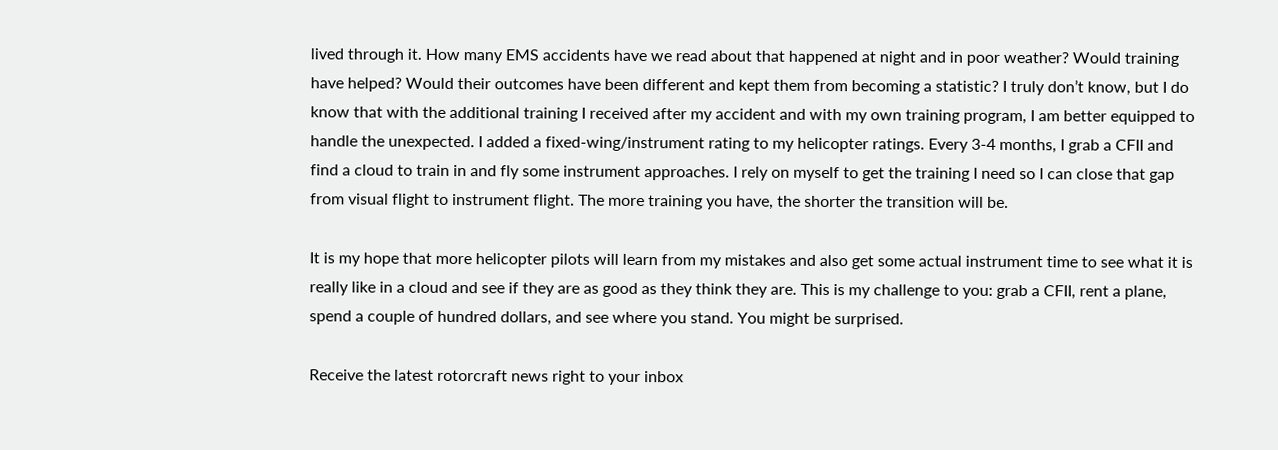lived through it. How many EMS accidents have we read about that happened at night and in poor weather? Would training have helped? Would their outcomes have been different and kept them from becoming a statistic? I truly don’t know, but I do know that with the additional training I received after my accident and with my own training program, I am better equipped to handle the unexpected. I added a fixed-wing/instrument rating to my helicopter ratings. Every 3-4 months, I grab a CFII and find a cloud to train in and fly some instrument approaches. I rely on myself to get the training I need so I can close that gap from visual flight to instrument flight. The more training you have, the shorter the transition will be.

It is my hope that more helicopter pilots will learn from my mistakes and also get some actual instrument time to see what it is really like in a cloud and see if they are as good as they think they are. This is my challenge to you: grab a CFII, rent a plane, spend a couple of hundred dollars, and see where you stand. You might be surprised.

Receive the latest rotorcraft news right to your inbox